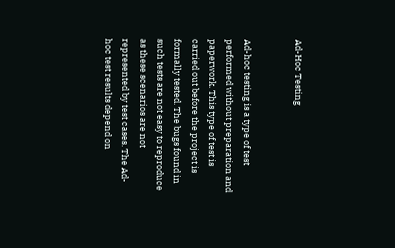Ad-Hoc Testing


Ad-hoc testing is a type of test performed without preparation and paperwork. This type of test is carried out before the project is formally tested. The bugs found in such tests are not easy to reproduce as these scenarios are not represented by test cases. The Ad-hoc test results depend on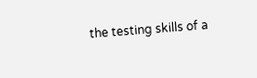the testing skills of a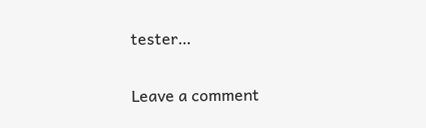tester…

Leave a comment